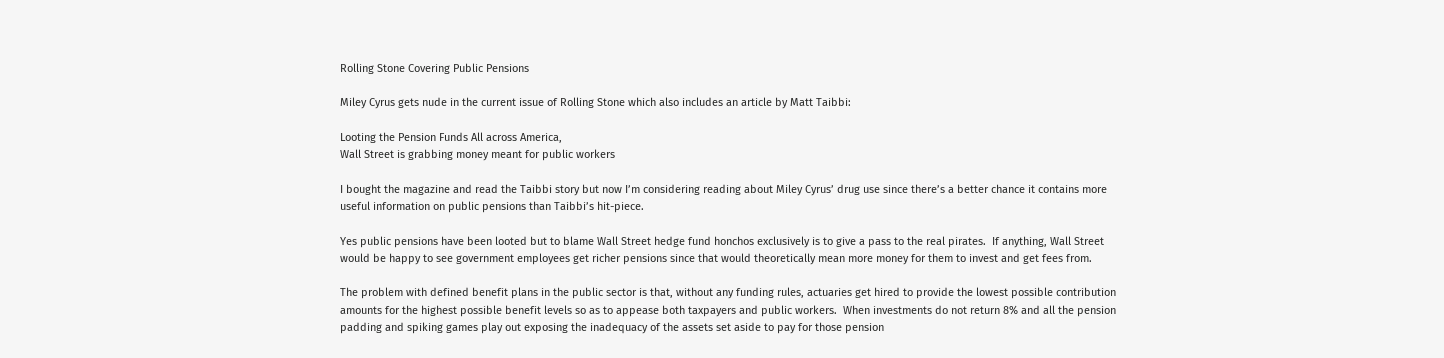Rolling Stone Covering Public Pensions

Miley Cyrus gets nude in the current issue of Rolling Stone which also includes an article by Matt Taibbi:

Looting the Pension Funds All across America,
Wall Street is grabbing money meant for public workers

I bought the magazine and read the Taibbi story but now I’m considering reading about Miley Cyrus’ drug use since there’s a better chance it contains more useful information on public pensions than Taibbi’s hit-piece.

Yes public pensions have been looted but to blame Wall Street hedge fund honchos exclusively is to give a pass to the real pirates.  If anything, Wall Street would be happy to see government employees get richer pensions since that would theoretically mean more money for them to invest and get fees from.

The problem with defined benefit plans in the public sector is that, without any funding rules, actuaries get hired to provide the lowest possible contribution amounts for the highest possible benefit levels so as to appease both taxpayers and public workers.  When investments do not return 8% and all the pension padding and spiking games play out exposing the inadequacy of the assets set aside to pay for those pension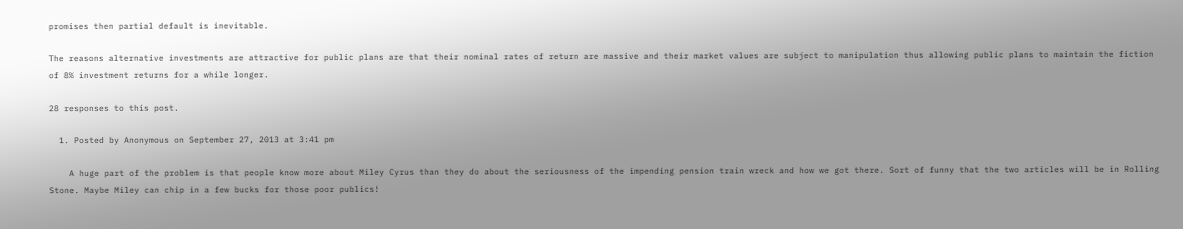promises then partial default is inevitable.

The reasons alternative investments are attractive for public plans are that their nominal rates of return are massive and their market values are subject to manipulation thus allowing public plans to maintain the fiction of 8% investment returns for a while longer.

28 responses to this post.

  1. Posted by Anonymous on September 27, 2013 at 3:41 pm

    A huge part of the problem is that people know more about Miley Cyrus than they do about the seriousness of the impending pension train wreck and how we got there. Sort of funny that the two articles will be in Rolling Stone. Maybe Miley can chip in a few bucks for those poor publics!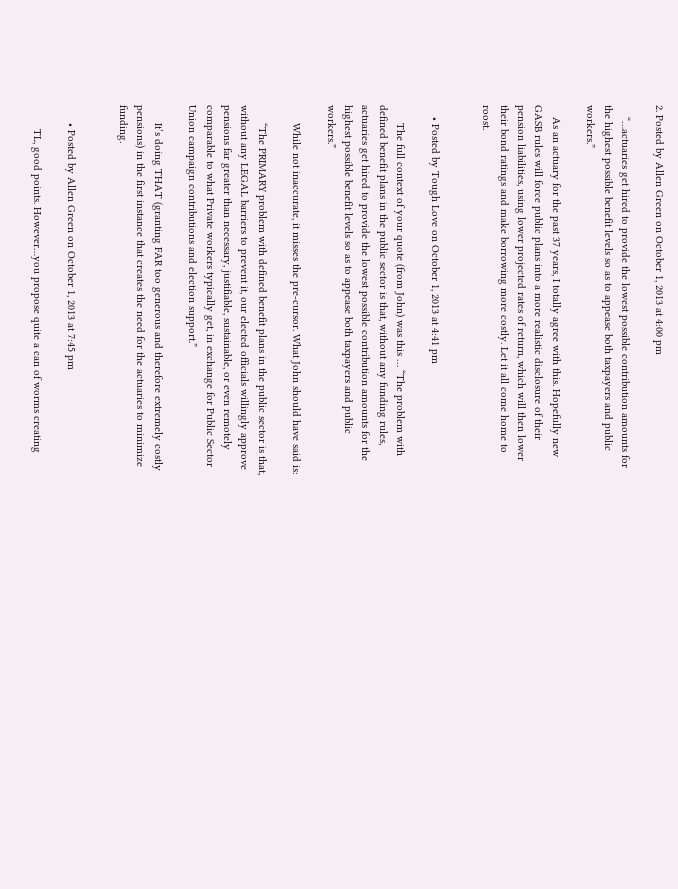2. Posted by Allen Green on October 1, 2013 at 4:00 pm

    “…actuaries get hired to provide the lowest possible contribution amounts for the highest possible benefit levels so as to appease both taxpayers and public workers.”

    As an actuary for the past 37 years, I totally agree with this. Hopefully new GASB rules will force public plans into a more realistic disclosure of their pension liabilities, using lower projected rates of return, which will then lower their bond ratings and make borrowing more costly. Let it all come home to roost.


    • Posted by Tough Love on October 1, 2013 at 4:41 pm

      The full context of your quote (from John) was this … “The problem with defined benefit plans in the public sector is that, without any funding rules, actuaries get hired to provide the lowest possible contribution amounts for the highest possible benefit levels so as to appease both taxpayers and public workers.”

      While not inaccurate, it misses the pre-cursor. What John should have said is:

      “The PRIMARY problem with defined benefit plans in the public sector is that, without any LEGAL barriers to prevent it, our elected officials willingly approve pensions far greater than necessary, justifiable, sustainable, or even remotely comparable to what Private workers typically get, in exchange for Public Sector Union campaign contributions and election support.”

      It’s doing THAT (granting FAR too generous and therefore extremely costly pensions) in the first instance that creates the need for the actuaries to minimize funding.


      • Posted by Allen Green on October 1, 2013 at 7:45 pm

        TL, good points. However…you propose quite a can of worms creating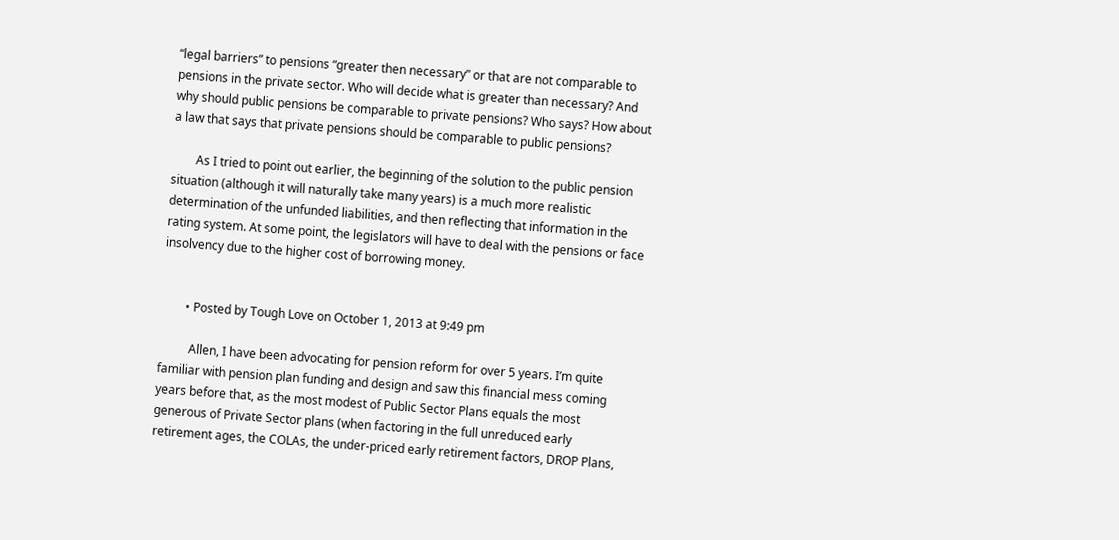“legal barriers” to pensions “greater then necessary” or that are not comparable to pensions in the private sector. Who will decide what is greater than necessary? And why should public pensions be comparable to private pensions? Who says? How about a law that says that private pensions should be comparable to public pensions?

        As I tried to point out earlier, the beginning of the solution to the public pension situation (although it will naturally take many years) is a much more realistic determination of the unfunded liabilities, and then reflecting that information in the rating system. At some point, the legislators will have to deal with the pensions or face insolvency due to the higher cost of borrowing money.


        • Posted by Tough Love on October 1, 2013 at 9:49 pm

          Allen, I have been advocating for pension reform for over 5 years. I’m quite familiar with pension plan funding and design and saw this financial mess coming years before that, as the most modest of Public Sector Plans equals the most generous of Private Sector plans (when factoring in the full unreduced early retirement ages, the COLAs, the under-priced early retirement factors, DROP Plans,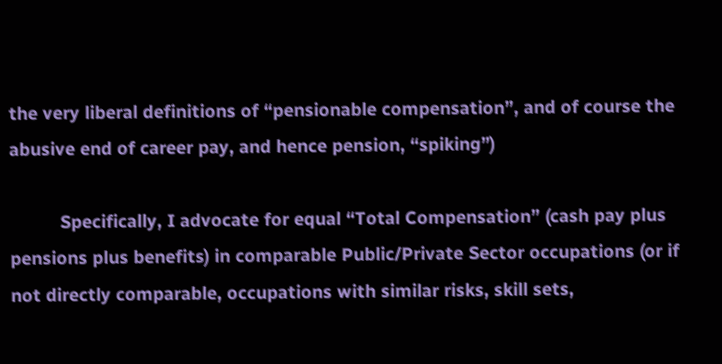the very liberal definitions of “pensionable compensation”, and of course the abusive end of career pay, and hence pension, “spiking”)

          Specifically, I advocate for equal “Total Compensation” (cash pay plus pensions plus benefits) in comparable Public/Private Sector occupations (or if not directly comparable, occupations with similar risks, skill sets,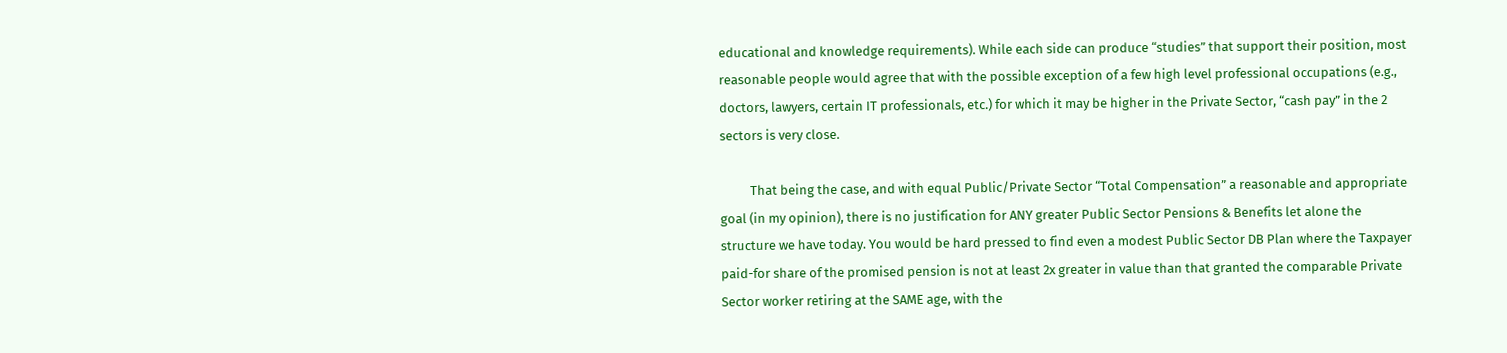educational and knowledge requirements). While each side can produce “studies” that support their position, most reasonable people would agree that with the possible exception of a few high level professional occupations (e.g., doctors, lawyers, certain IT professionals, etc.) for which it may be higher in the Private Sector, “cash pay” in the 2 sectors is very close.

          That being the case, and with equal Public/Private Sector “Total Compensation” a reasonable and appropriate goal (in my opinion), there is no justification for ANY greater Public Sector Pensions & Benefits let alone the structure we have today. You would be hard pressed to find even a modest Public Sector DB Plan where the Taxpayer paid-for share of the promised pension is not at least 2x greater in value than that granted the comparable Private Sector worker retiring at the SAME age, with the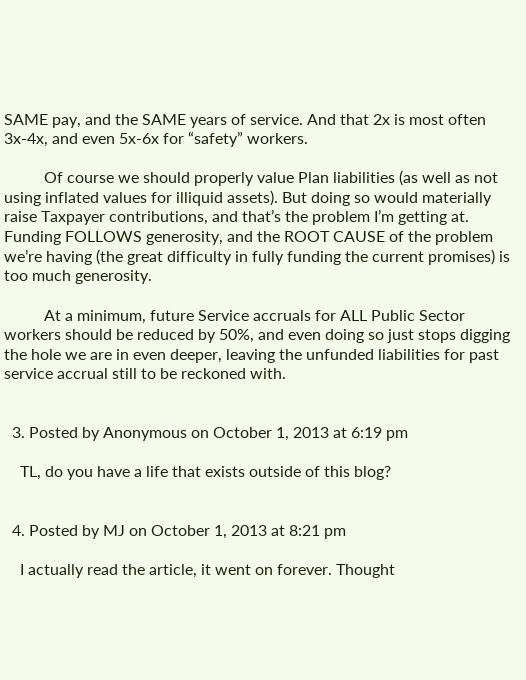SAME pay, and the SAME years of service. And that 2x is most often 3x-4x, and even 5x-6x for “safety” workers.

          Of course we should properly value Plan liabilities (as well as not using inflated values for illiquid assets). But doing so would materially raise Taxpayer contributions, and that’s the problem I’m getting at. Funding FOLLOWS generosity, and the ROOT CAUSE of the problem we’re having (the great difficulty in fully funding the current promises) is too much generosity.

          At a minimum, future Service accruals for ALL Public Sector workers should be reduced by 50%, and even doing so just stops digging the hole we are in even deeper, leaving the unfunded liabilities for past service accrual still to be reckoned with.


  3. Posted by Anonymous on October 1, 2013 at 6:19 pm

    TL, do you have a life that exists outside of this blog?


  4. Posted by MJ on October 1, 2013 at 8:21 pm

    I actually read the article, it went on forever. Thought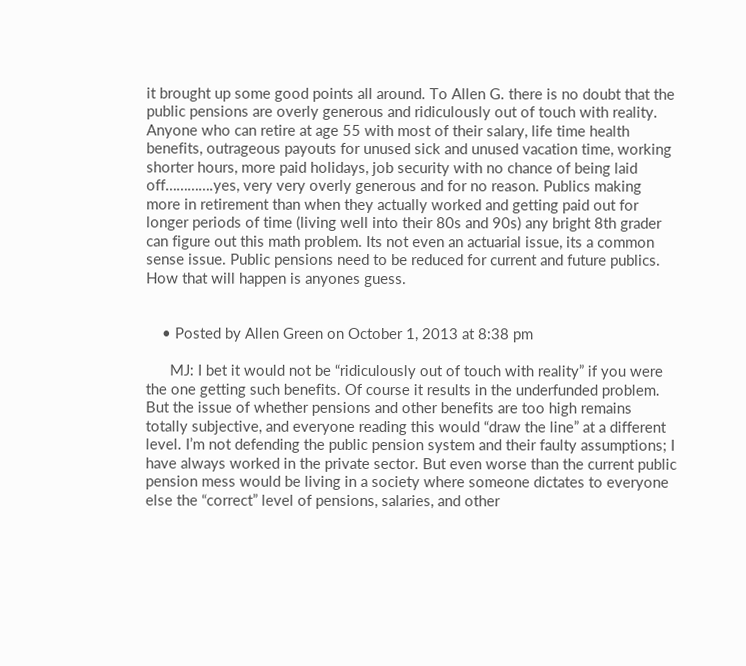it brought up some good points all around. To Allen G. there is no doubt that the public pensions are overly generous and ridiculously out of touch with reality. Anyone who can retire at age 55 with most of their salary, life time health benefits, outrageous payouts for unused sick and unused vacation time, working shorter hours, more paid holidays, job security with no chance of being laid off………….yes, very very overly generous and for no reason. Publics making more in retirement than when they actually worked and getting paid out for longer periods of time (living well into their 80s and 90s) any bright 8th grader can figure out this math problem. Its not even an actuarial issue, its a common sense issue. Public pensions need to be reduced for current and future publics. How that will happen is anyones guess.


    • Posted by Allen Green on October 1, 2013 at 8:38 pm

      MJ: I bet it would not be “ridiculously out of touch with reality” if you were the one getting such benefits. Of course it results in the underfunded problem. But the issue of whether pensions and other benefits are too high remains totally subjective, and everyone reading this would “draw the line” at a different level. I’m not defending the public pension system and their faulty assumptions; I have always worked in the private sector. But even worse than the current public pension mess would be living in a society where someone dictates to everyone else the “correct” level of pensions, salaries, and other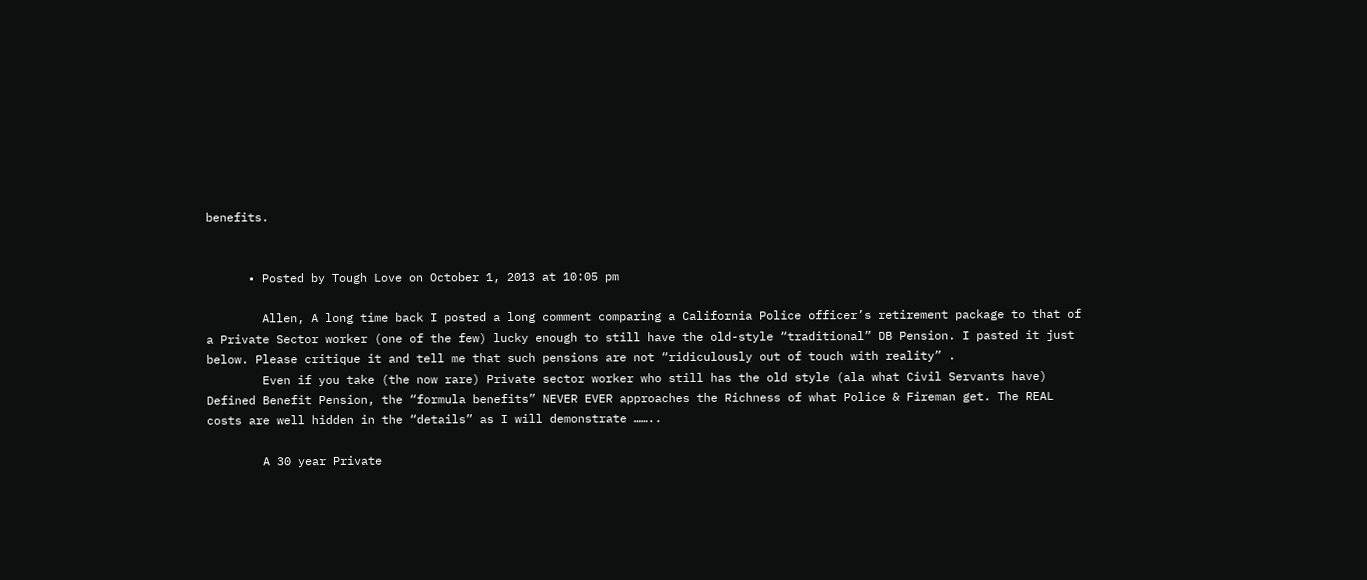benefits.


      • Posted by Tough Love on October 1, 2013 at 10:05 pm

        Allen, A long time back I posted a long comment comparing a California Police officer’s retirement package to that of a Private Sector worker (one of the few) lucky enough to still have the old-style “traditional” DB Pension. I pasted it just below. Please critique it and tell me that such pensions are not “ridiculously out of touch with reality” .
        Even if you take (the now rare) Private sector worker who still has the old style (ala what Civil Servants have) Defined Benefit Pension, the “formula benefits” NEVER EVER approaches the Richness of what Police & Fireman get. The REAL costs are well hidden in the “details” as I will demonstrate ……..

        A 30 year Private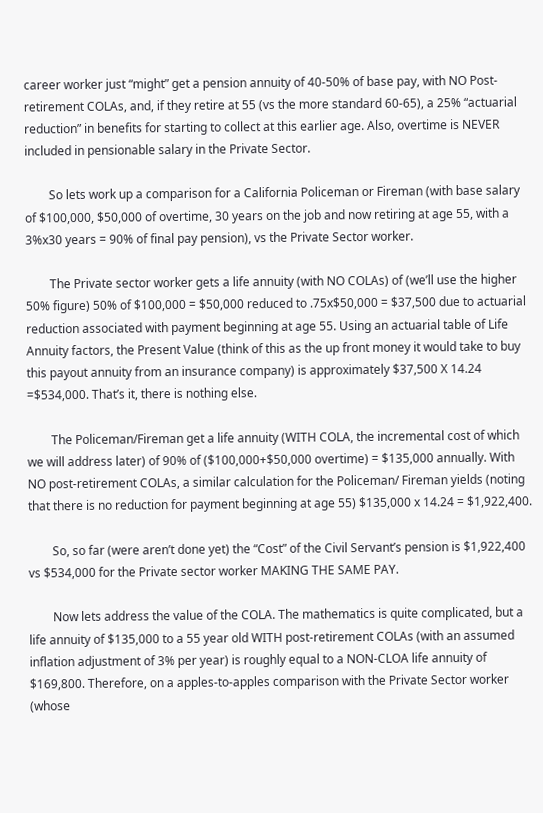career worker just “might” get a pension annuity of 40-50% of base pay, with NO Post-retirement COLAs, and, if they retire at 55 (vs the more standard 60-65), a 25% “actuarial reduction” in benefits for starting to collect at this earlier age. Also, overtime is NEVER included in pensionable salary in the Private Sector.

        So lets work up a comparison for a California Policeman or Fireman (with base salary of $100,000, $50,000 of overtime, 30 years on the job and now retiring at age 55, with a 3%x30 years = 90% of final pay pension), vs the Private Sector worker.

        The Private sector worker gets a life annuity (with NO COLAs) of (we’ll use the higher 50% figure) 50% of $100,000 = $50,000 reduced to .75x$50,000 = $37,500 due to actuarial reduction associated with payment beginning at age 55. Using an actuarial table of Life Annuity factors, the Present Value (think of this as the up front money it would take to buy this payout annuity from an insurance company) is approximately $37,500 X 14.24 =$534,000. That’s it, there is nothing else.

        The Policeman/Fireman get a life annuity (WITH COLA, the incremental cost of which we will address later) of 90% of ($100,000+$50,000 overtime) = $135,000 annually. With NO post-retirement COLAs, a similar calculation for the Policeman/ Fireman yields (noting that there is no reduction for payment beginning at age 55) $135,000 x 14.24 = $1,922,400.

        So, so far (were aren’t done yet) the “Cost” of the Civil Servant’s pension is $1,922,400 vs $534,000 for the Private sector worker MAKING THE SAME PAY.

        Now lets address the value of the COLA. The mathematics is quite complicated, but a life annuity of $135,000 to a 55 year old WITH post-retirement COLAs (with an assumed inflation adjustment of 3% per year) is roughly equal to a NON-CLOA life annuity of $169,800. Therefore, on a apples-to-apples comparison with the Private Sector worker (whose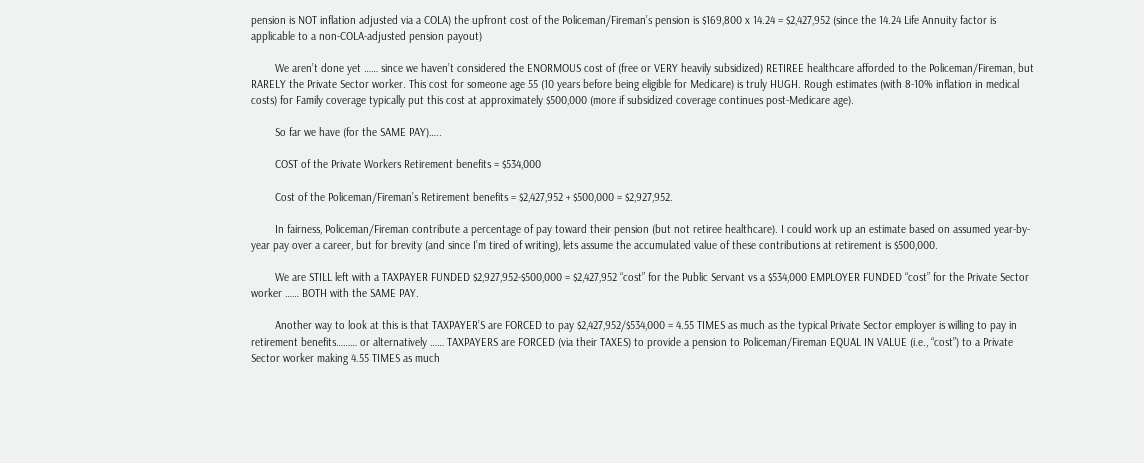pension is NOT inflation adjusted via a COLA) the upfront cost of the Policeman/Fireman’s pension is $169,800 x 14.24 = $2,427,952 (since the 14.24 Life Annuity factor is applicable to a non-COLA-adjusted pension payout)

        We aren’t done yet …… since we haven’t considered the ENORMOUS cost of (free or VERY heavily subsidized) RETIREE healthcare afforded to the Policeman/Fireman, but RARELY the Private Sector worker. This cost for someone age 55 (10 years before being eligible for Medicare) is truly HUGH. Rough estimates (with 8-10% inflation in medical costs) for Family coverage typically put this cost at approximately $500,000 (more if subsidized coverage continues post-Medicare age).

        So far we have (for the SAME PAY)…..

        COST of the Private Workers Retirement benefits = $534,000

        Cost of the Policeman/Fireman’s Retirement benefits = $2,427,952 + $500,000 = $2,927,952.

        In fairness, Policeman/Fireman contribute a percentage of pay toward their pension (but not retiree healthcare). I could work up an estimate based on assumed year-by-year pay over a career, but for brevity (and since I’m tired of writing), lets assume the accumulated value of these contributions at retirement is $500,000.

        We are STILL left with a TAXPAYER FUNDED $2,927,952-$500,000 = $2,427,952 “cost” for the Public Servant vs a $534,000 EMPLOYER FUNDED “cost” for the Private Sector worker …… BOTH with the SAME PAY.

        Another way to look at this is that TAXPAYER’S are FORCED to pay $2,427,952/$534,000 = 4.55 TIMES as much as the typical Private Sector employer is willing to pay in retirement benefits……… or alternatively …… TAXPAYERS are FORCED (via their TAXES) to provide a pension to Policeman/Fireman EQUAL IN VALUE (i.e., “cost”) to a Private Sector worker making 4.55 TIMES as much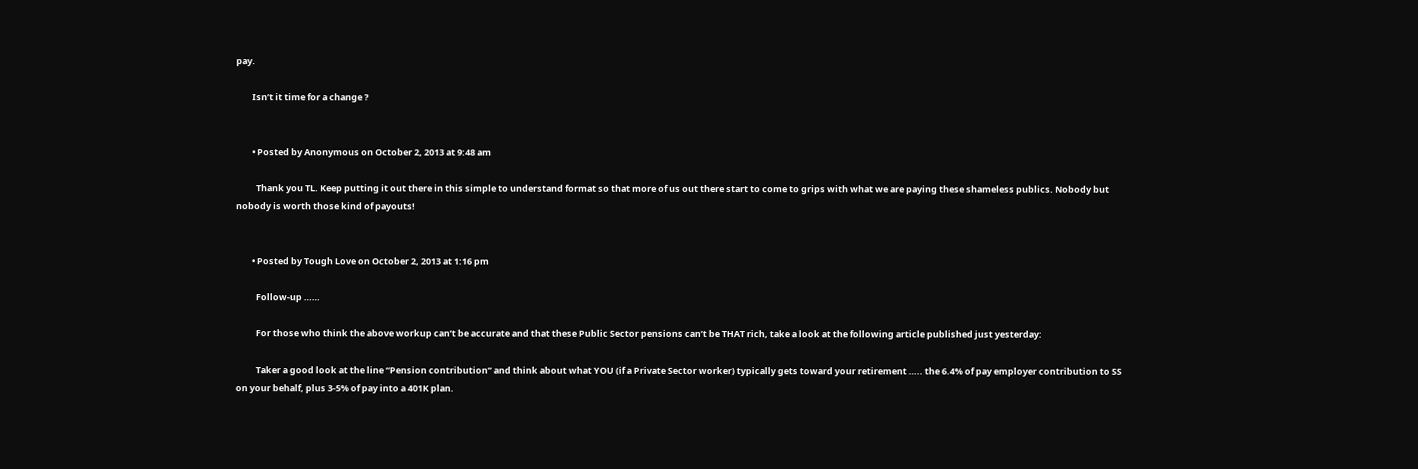pay.

        Isn’t it time for a change ?


        • Posted by Anonymous on October 2, 2013 at 9:48 am

          Thank you TL. Keep putting it out there in this simple to understand format so that more of us out there start to come to grips with what we are paying these shameless publics. Nobody but nobody is worth those kind of payouts!


        • Posted by Tough Love on October 2, 2013 at 1:16 pm

          Follow-up ……

          For those who think the above workup can’t be accurate and that these Public Sector pensions can’t be THAT rich, take a look at the following article published just yesterday:

          Taker a good look at the line “Pension contribution” and think about what YOU (if a Private Sector worker) typically gets toward your retirement ….. the 6.4% of pay employer contribution to SS on your behalf, plus 3-5% of pay into a 401K plan.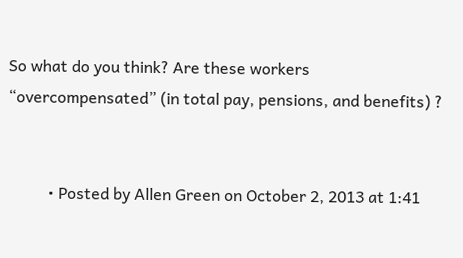So what do you think? Are these workers “overcompensated” (in total pay, pensions, and benefits) ?


          • Posted by Allen Green on October 2, 2013 at 1:41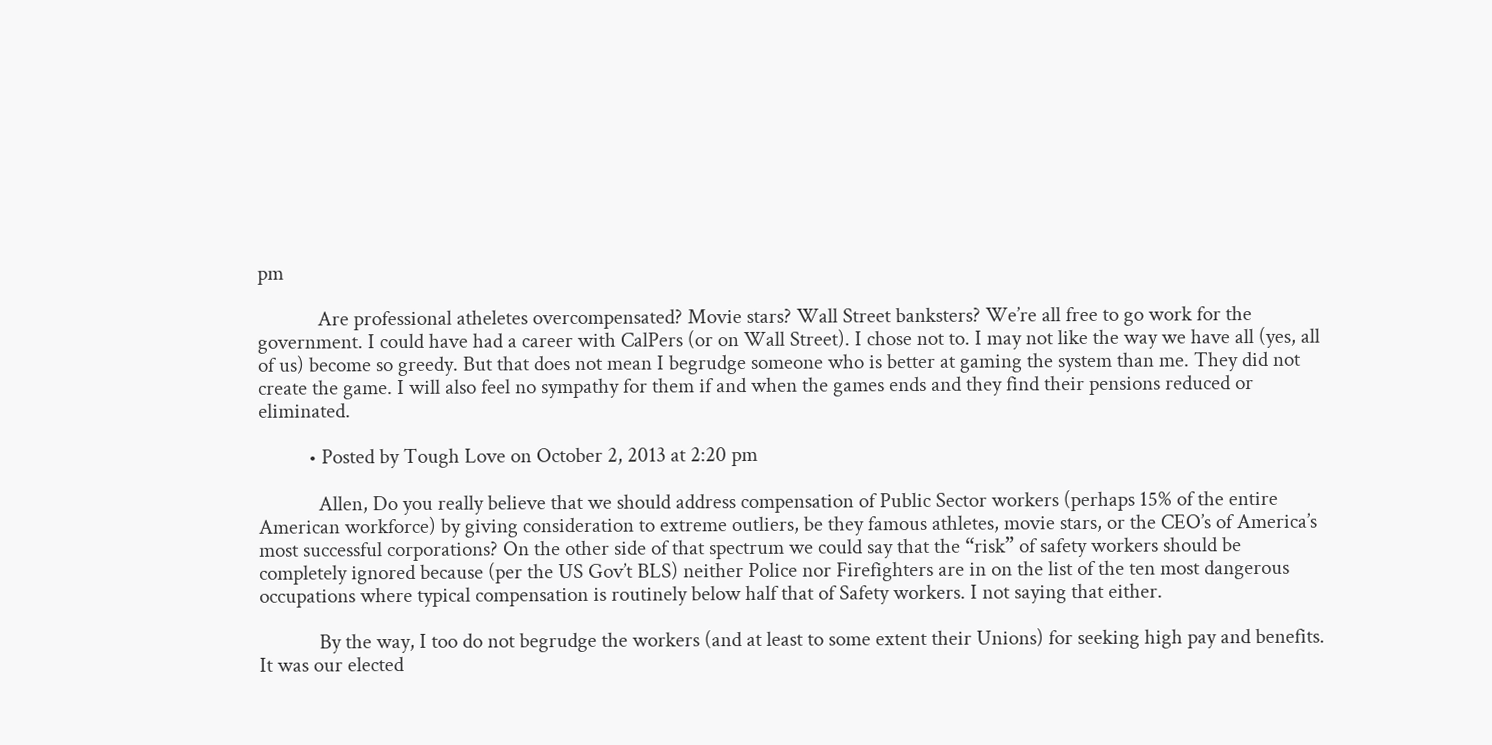pm

            Are professional atheletes overcompensated? Movie stars? Wall Street banksters? We’re all free to go work for the government. I could have had a career with CalPers (or on Wall Street). I chose not to. I may not like the way we have all (yes, all of us) become so greedy. But that does not mean I begrudge someone who is better at gaming the system than me. They did not create the game. I will also feel no sympathy for them if and when the games ends and they find their pensions reduced or eliminated.

          • Posted by Tough Love on October 2, 2013 at 2:20 pm

            Allen, Do you really believe that we should address compensation of Public Sector workers (perhaps 15% of the entire American workforce) by giving consideration to extreme outliers, be they famous athletes, movie stars, or the CEO’s of America’s most successful corporations? On the other side of that spectrum we could say that the “risk” of safety workers should be completely ignored because (per the US Gov’t BLS) neither Police nor Firefighters are in on the list of the ten most dangerous occupations where typical compensation is routinely below half that of Safety workers. I not saying that either.

            By the way, I too do not begrudge the workers (and at least to some extent their Unions) for seeking high pay and benefits. It was our elected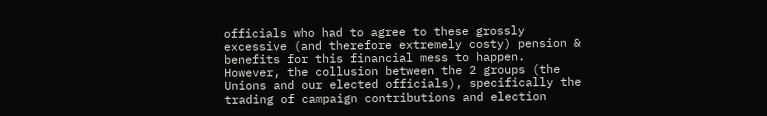officials who had to agree to these grossly excessive (and therefore extremely costy) pension & benefits for this financial mess to happen. However, the collusion between the 2 groups (the Unions and our elected officials), specifically the trading of campaign contributions and election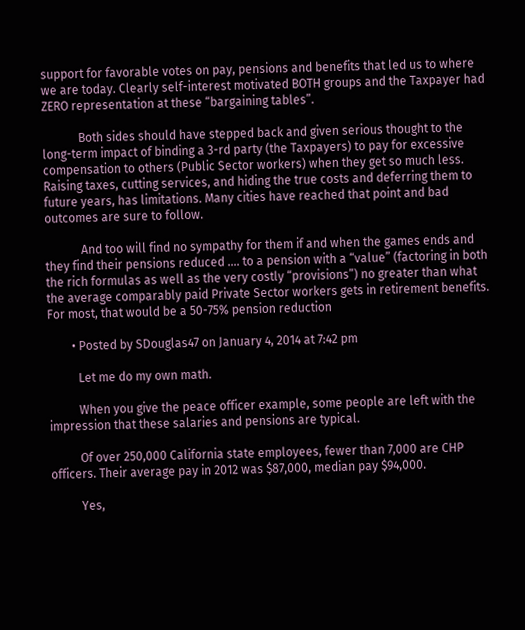support for favorable votes on pay, pensions and benefits that led us to where we are today. Clearly self-interest motivated BOTH groups and the Taxpayer had ZERO representation at these “bargaining tables”.

            Both sides should have stepped back and given serious thought to the long-term impact of binding a 3-rd party (the Taxpayers) to pay for excessive compensation to others (Public Sector workers) when they get so much less. Raising taxes, cutting services, and hiding the true costs and deferring them to future years, has limitations. Many cities have reached that point and bad outcomes are sure to follow.

            And too will find no sympathy for them if and when the games ends and they find their pensions reduced …. to a pension with a “value” (factoring in both the rich formulas as well as the very costly “provisions”) no greater than what the average comparably paid Private Sector workers gets in retirement benefits. For most, that would be a 50-75% pension reduction

        • Posted by SDouglas47 on January 4, 2014 at 7:42 pm

          Let me do my own math.

          When you give the peace officer example, some people are left with the impression that these salaries and pensions are typical.

          Of over 250,000 California state employees, fewer than 7,000 are CHP officers. Their average pay in 2012 was $87,000, median pay $94,000.

          Yes,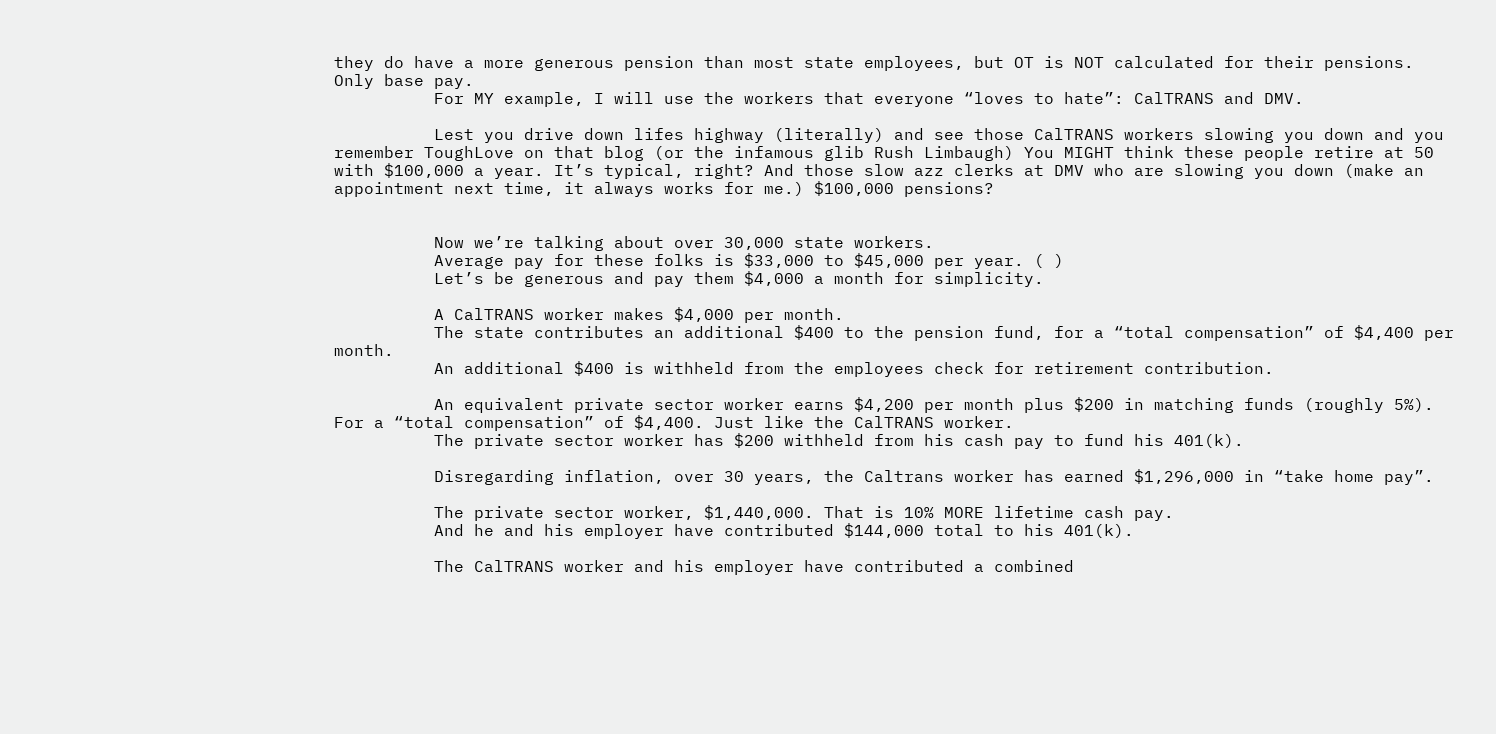they do have a more generous pension than most state employees, but OT is NOT calculated for their pensions. Only base pay.
          For MY example, I will use the workers that everyone “loves to hate”: CalTRANS and DMV.

          Lest you drive down lifes highway (literally) and see those CalTRANS workers slowing you down and you remember ToughLove on that blog (or the infamous glib Rush Limbaugh) You MIGHT think these people retire at 50 with $100,000 a year. It’s typical, right? And those slow azz clerks at DMV who are slowing you down (make an appointment next time, it always works for me.) $100,000 pensions?


          Now we’re talking about over 30,000 state workers.
          Average pay for these folks is $33,000 to $45,000 per year. ( )
          Let’s be generous and pay them $4,000 a month for simplicity.

          A CalTRANS worker makes $4,000 per month.
          The state contributes an additional $400 to the pension fund, for a “total compensation” of $4,400 per month.
          An additional $400 is withheld from the employees check for retirement contribution.

          An equivalent private sector worker earns $4,200 per month plus $200 in matching funds (roughly 5%). For a “total compensation” of $4,400. Just like the CalTRANS worker.
          The private sector worker has $200 withheld from his cash pay to fund his 401(k).

          Disregarding inflation, over 30 years, the Caltrans worker has earned $1,296,000 in “take home pay”.

          The private sector worker, $1,440,000. That is 10% MORE lifetime cash pay.
          And he and his employer have contributed $144,000 total to his 401(k).

          The CalTRANS worker and his employer have contributed a combined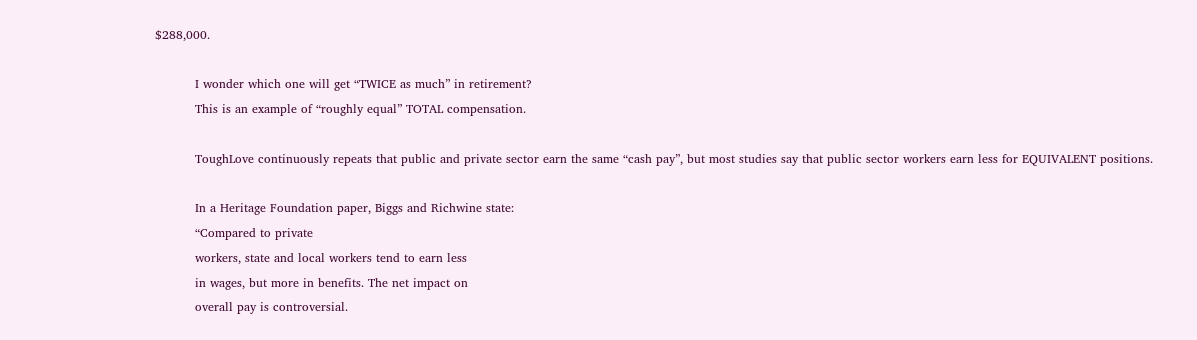$288,000.

          I wonder which one will get “TWICE as much” in retirement?
          This is an example of “roughly equal” TOTAL compensation.

          ToughLove continuously repeats that public and private sector earn the same “cash pay”, but most studies say that public sector workers earn less for EQUIVALENT positions.

          In a Heritage Foundation paper, Biggs and Richwine state:
          “Compared to private
          workers, state and local workers tend to earn less
          in wages, but more in benefits. The net impact on
          overall pay is controversial.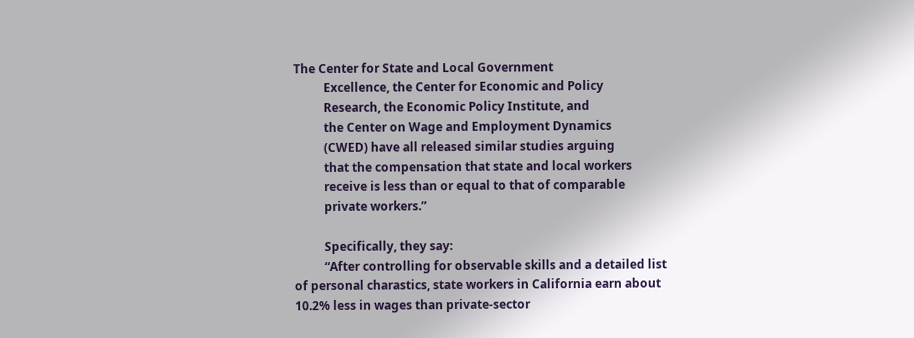The Center for State and Local Government
          Excellence, the Center for Economic and Policy
          Research, the Economic Policy Institute, and
          the Center on Wage and Employment Dynamics
          (CWED) have all released similar studies arguing
          that the compensation that state and local workers
          receive is less than or equal to that of comparable
          private workers.”

          Specifically, they say:
          “After controlling for observable skills and a detailed list of personal charastics, state workers in California earn about 10.2% less in wages than private-sector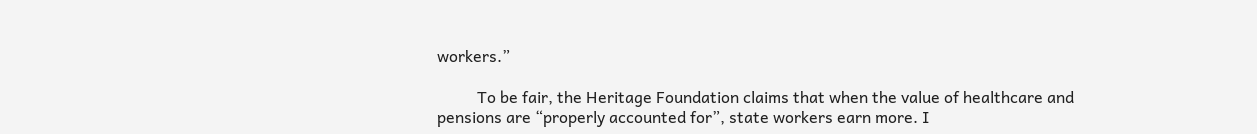workers.”

          To be fair, the Heritage Foundation claims that when the value of healthcare and pensions are “properly accounted for”, state workers earn more. I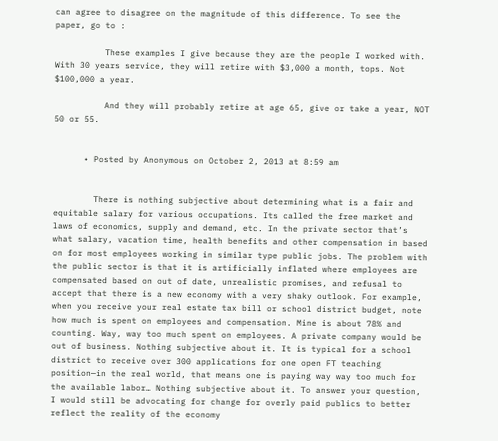can agree to disagree on the magnitude of this difference. To see the paper, go to :

          These examples I give because they are the people I worked with. With 30 years service, they will retire with $3,000 a month, tops. Not $100,000 a year.

          And they will probably retire at age 65, give or take a year, NOT 50 or 55.


      • Posted by Anonymous on October 2, 2013 at 8:59 am


        There is nothing subjective about determining what is a fair and equitable salary for various occupations. Its called the free market and laws of economics, supply and demand, etc. In the private sector that’s what salary, vacation time, health benefits and other compensation in based on for most employees working in similar type public jobs. The problem with the public sector is that it is artificially inflated where employees are compensated based on out of date, unrealistic promises, and refusal to accept that there is a new economy with a very shaky outlook. For example, when you receive your real estate tax bill or school district budget, note how much is spent on employees and compensation. Mine is about 78% and counting. Way, way too much spent on employees. A private company would be out of business. Nothing subjective about it. It is typical for a school district to receive over 300 applications for one open FT teaching position—in the real world, that means one is paying way way too much for the available labor… Nothing subjective about it. To answer your question, I would still be advocating for change for overly paid publics to better reflect the reality of the economy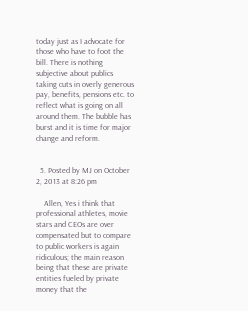today just as I advocate for those who have to foot the bill. There is nothing subjective about publics taking cuts in overly generous pay, benefits, pensions etc. to reflect what is going on all around them. The bubble has burst and it is time for major change and reform.


  5. Posted by MJ on October 2, 2013 at 8:26 pm

    Allen, Yes i think that professional athletes, movie stars and CEOs are over compensated but to compare to public workers is again ridiculous; the main reason being that these are private entities fueled by private money that the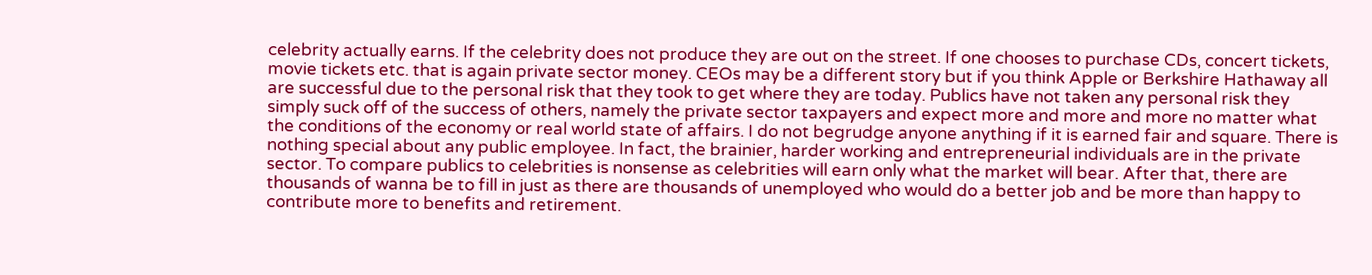celebrity actually earns. If the celebrity does not produce they are out on the street. If one chooses to purchase CDs, concert tickets, movie tickets etc. that is again private sector money. CEOs may be a different story but if you think Apple or Berkshire Hathaway all are successful due to the personal risk that they took to get where they are today. Publics have not taken any personal risk they simply suck off of the success of others, namely the private sector taxpayers and expect more and more and more no matter what the conditions of the economy or real world state of affairs. I do not begrudge anyone anything if it is earned fair and square. There is nothing special about any public employee. In fact, the brainier, harder working and entrepreneurial individuals are in the private sector. To compare publics to celebrities is nonsense as celebrities will earn only what the market will bear. After that, there are thousands of wanna be to fill in just as there are thousands of unemployed who would do a better job and be more than happy to contribute more to benefits and retirement.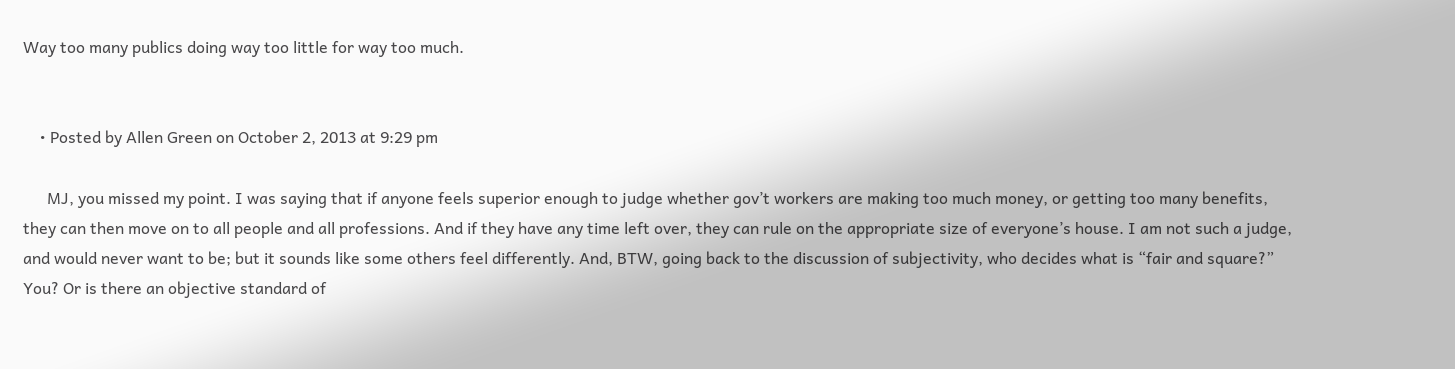Way too many publics doing way too little for way too much.


    • Posted by Allen Green on October 2, 2013 at 9:29 pm

      MJ, you missed my point. I was saying that if anyone feels superior enough to judge whether gov’t workers are making too much money, or getting too many benefits, they can then move on to all people and all professions. And if they have any time left over, they can rule on the appropriate size of everyone’s house. I am not such a judge, and would never want to be; but it sounds like some others feel differently. And, BTW, going back to the discussion of subjectivity, who decides what is “fair and square?” You? Or is there an objective standard of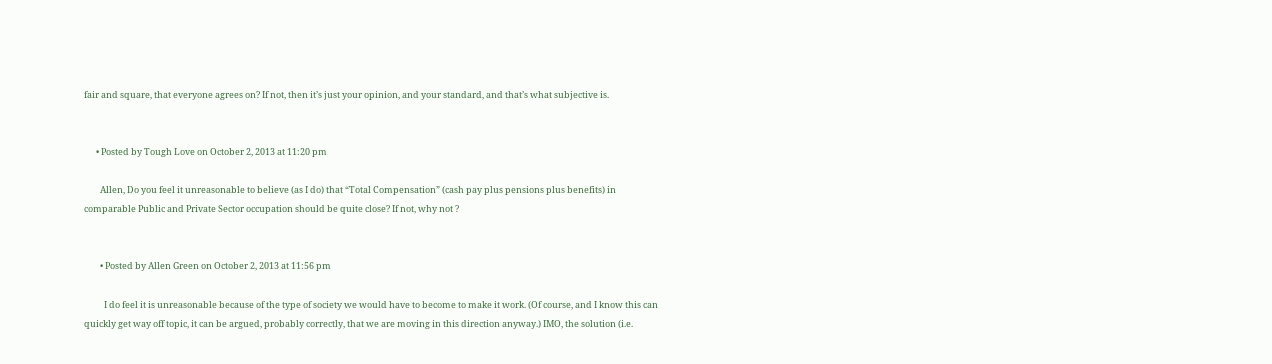fair and square, that everyone agrees on? If not, then it’s just your opinion, and your standard, and that’s what subjective is.


      • Posted by Tough Love on October 2, 2013 at 11:20 pm

        Allen, Do you feel it unreasonable to believe (as I do) that “Total Compensation” (cash pay plus pensions plus benefits) in comparable Public and Private Sector occupation should be quite close? If not, why not ?


        • Posted by Allen Green on October 2, 2013 at 11:56 pm

          I do feel it is unreasonable because of the type of society we would have to become to make it work. (Of course, and I know this can quickly get way off topic, it can be argued, probably correctly, that we are moving in this direction anyway.) IMO, the solution (i.e.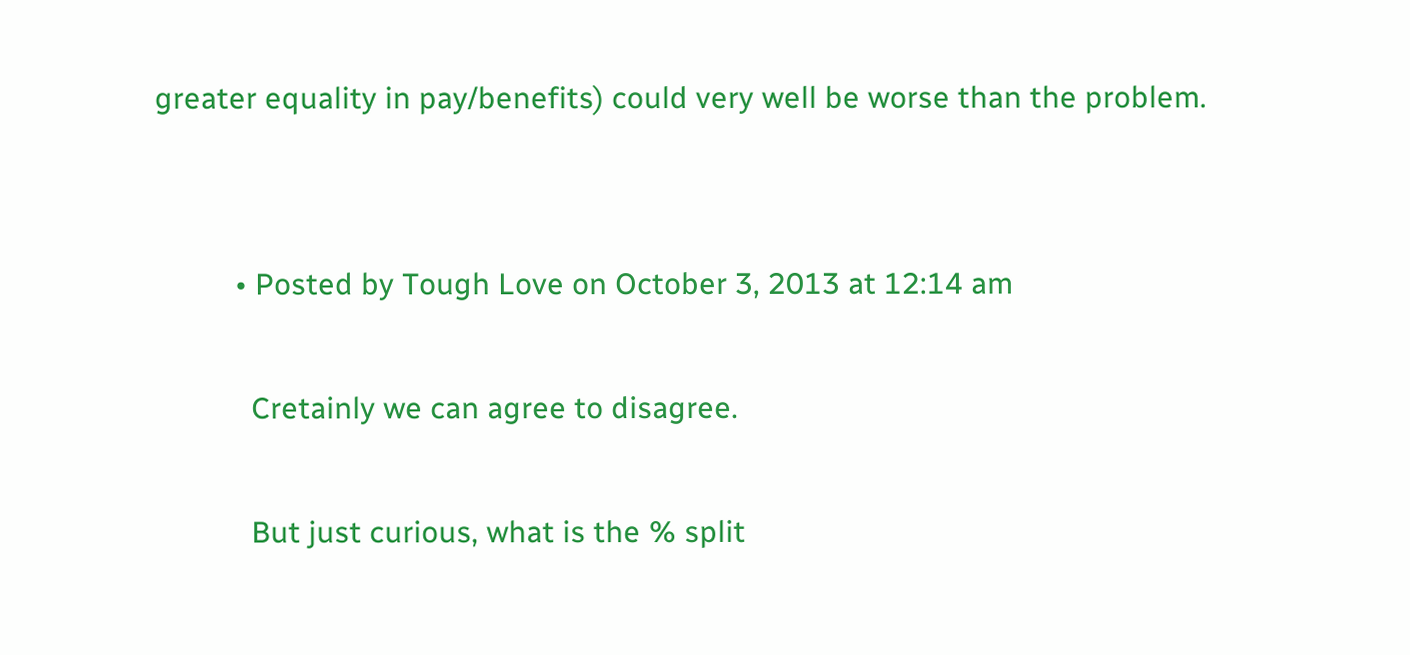greater equality in pay/benefits) could very well be worse than the problem.


          • Posted by Tough Love on October 3, 2013 at 12:14 am

            Cretainly we can agree to disagree.

            But just curious, what is the % split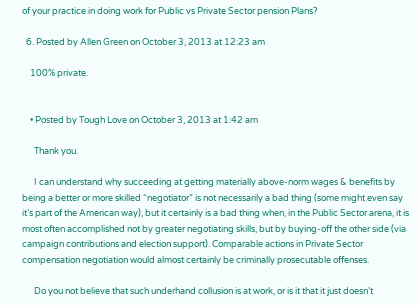of your practice in doing work for Public vs Private Sector pension Plans?

  6. Posted by Allen Green on October 3, 2013 at 12:23 am

    100% private.


    • Posted by Tough Love on October 3, 2013 at 1:42 am

      Thank you.

      I can understand why succeeding at getting materially above-norm wages & benefits by being a better or more skilled “negotiator” is not necessarily a bad thing (some might even say it’s part of the American way), but it certainly is a bad thing when, in the Public Sector arena, it is most often accomplished not by greater negotiating skills, but by buying-off the other side (via campaign contributions and election support). Comparable actions in Private Sector compensation negotiation would almost certainly be criminally prosecutable offenses.

      Do you not believe that such underhand collusion is at work, or is it that it just doesn’t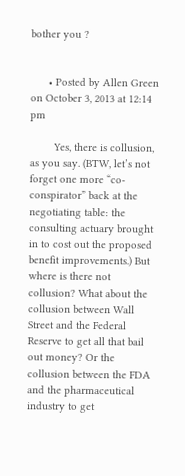bother you ?


      • Posted by Allen Green on October 3, 2013 at 12:14 pm

        Yes, there is collusion, as you say. (BTW, let’s not forget one more “co-conspirator” back at the negotiating table: the consulting actuary brought in to cost out the proposed benefit improvements.) But where is there not collusion? What about the collusion between Wall Street and the Federal Reserve to get all that bail out money? Or the collusion between the FDA and the pharmaceutical industry to get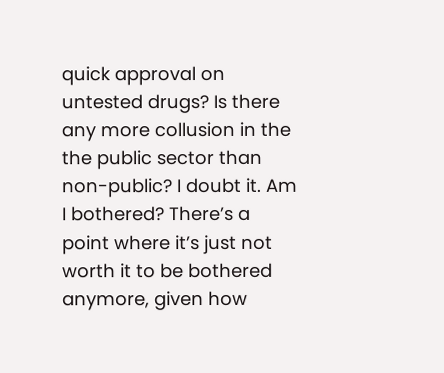quick approval on untested drugs? Is there any more collusion in the the public sector than non-public? I doubt it. Am I bothered? There’s a point where it’s just not worth it to be bothered anymore, given how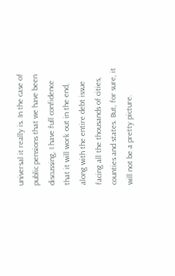universal it really is. In the case of public pensions that we have been discussing, I have full confidence that it will work out in the end, along with the entire debt issue facing all the thousands of cities, counties and states. But, for sure, it will not be a pretty picture.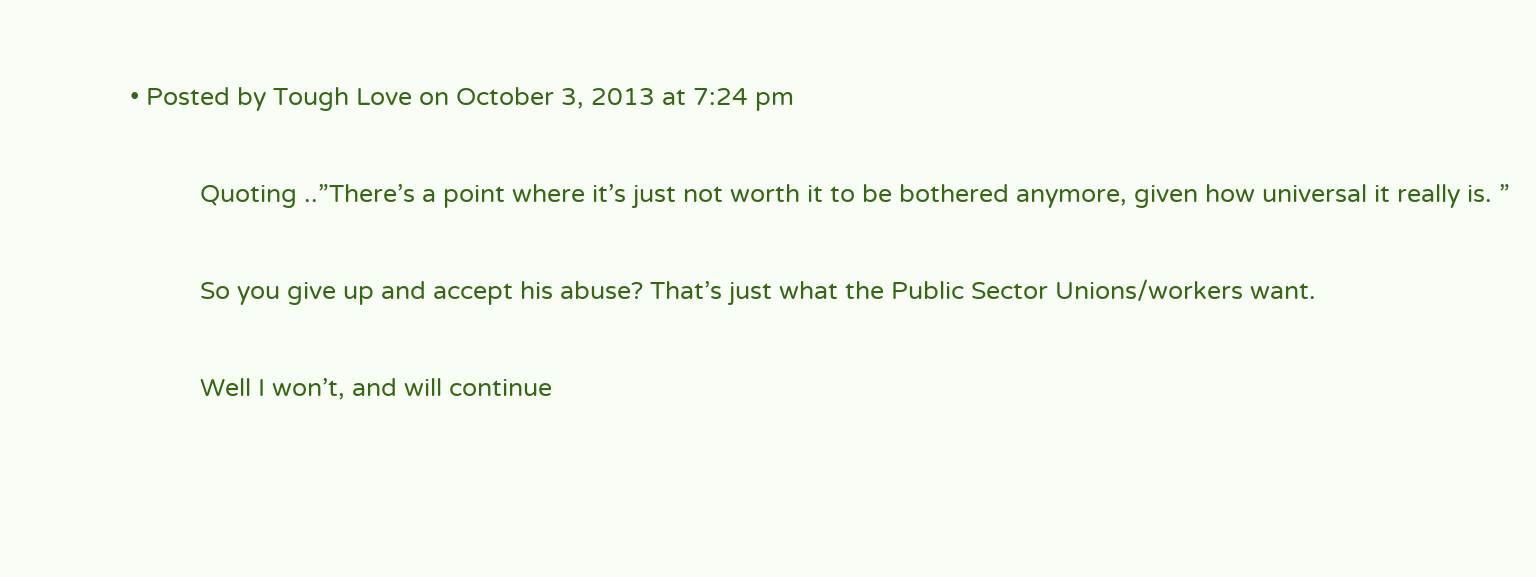• Posted by Tough Love on October 3, 2013 at 7:24 pm

          Quoting ..”There’s a point where it’s just not worth it to be bothered anymore, given how universal it really is. ”

          So you give up and accept his abuse? That’s just what the Public Sector Unions/workers want.

          Well I won’t, and will continue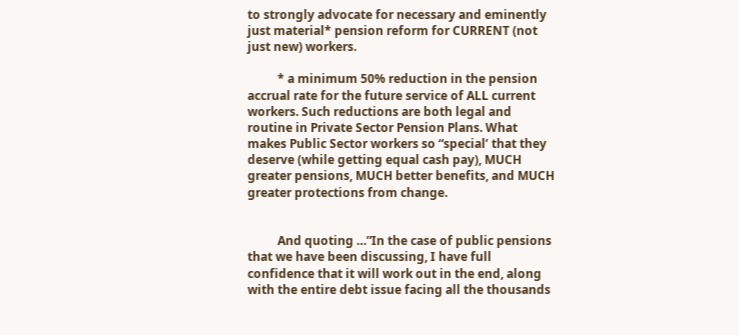to strongly advocate for necessary and eminently just material* pension reform for CURRENT (not just new) workers.

          * a minimum 50% reduction in the pension accrual rate for the future service of ALL current workers. Such reductions are both legal and routine in Private Sector Pension Plans. What makes Public Sector workers so “special’ that they deserve (while getting equal cash pay), MUCH greater pensions, MUCH better benefits, and MUCH greater protections from change.


          And quoting …”In the case of public pensions that we have been discussing, I have full confidence that it will work out in the end, along with the entire debt issue facing all the thousands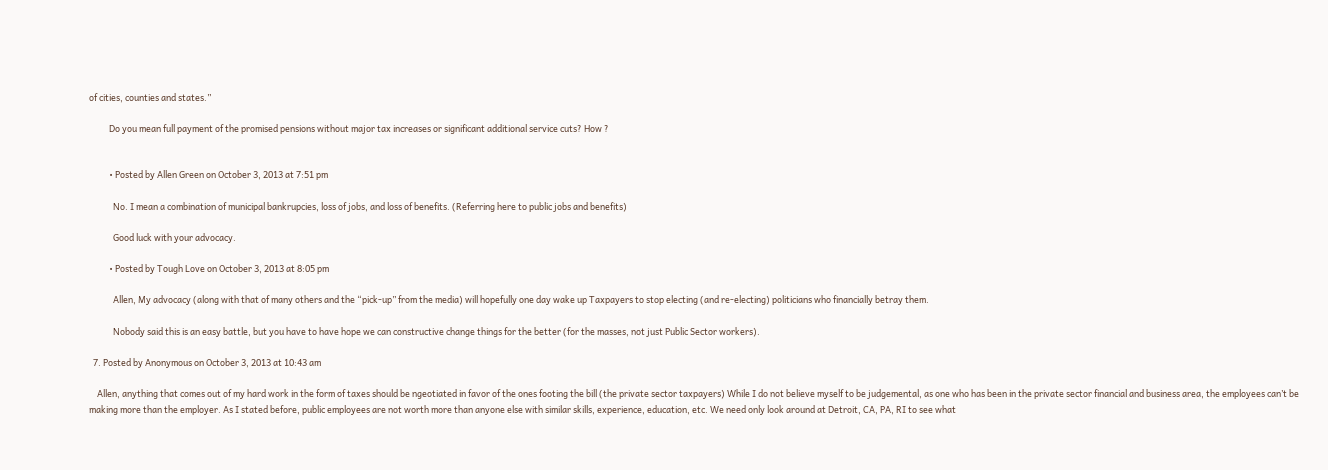of cities, counties and states.”

          Do you mean full payment of the promised pensions without major tax increases or significant additional service cuts? How ?


          • Posted by Allen Green on October 3, 2013 at 7:51 pm

            No. I mean a combination of municipal bankrupcies, loss of jobs, and loss of benefits. (Referring here to public jobs and benefits)

            Good luck with your advocacy.

          • Posted by Tough Love on October 3, 2013 at 8:05 pm

            Allen, My advocacy (along with that of many others and the “pick-up” from the media) will hopefully one day wake up Taxpayers to stop electing (and re-electing) politicians who financially betray them.

            Nobody said this is an easy battle, but you have to have hope we can constructive change things for the better (for the masses, not just Public Sector workers).

  7. Posted by Anonymous on October 3, 2013 at 10:43 am

    Allen, anything that comes out of my hard work in the form of taxes should be ngeotiated in favor of the ones footing the bill (the private sector taxpayers) While I do not believe myself to be judgemental, as one who has been in the private sector financial and business area, the employees can’t be making more than the employer. As I stated before, public employees are not worth more than anyone else with similar skills, experience, education, etc. We need only look around at Detroit, CA, PA, RI to see what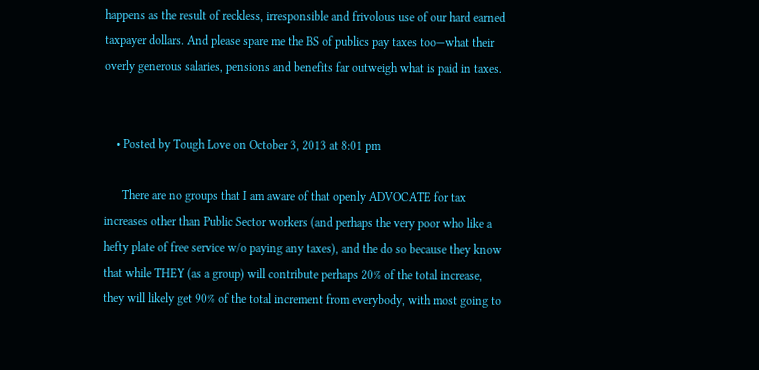happens as the result of reckless, irresponsible and frivolous use of our hard earned taxpayer dollars. And please spare me the BS of publics pay taxes too—what their overly generous salaries, pensions and benefits far outweigh what is paid in taxes.


    • Posted by Tough Love on October 3, 2013 at 8:01 pm

      There are no groups that I am aware of that openly ADVOCATE for tax increases other than Public Sector workers (and perhaps the very poor who like a hefty plate of free service w/o paying any taxes), and the do so because they know that while THEY (as a group) will contribute perhaps 20% of the total increase, they will likely get 90% of the total increment from everybody, with most going to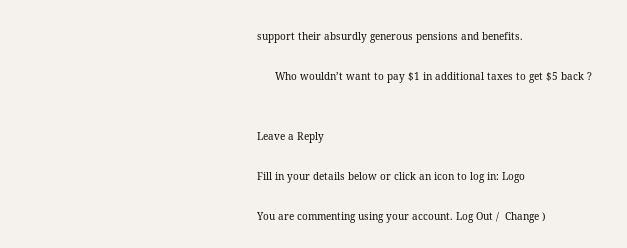support their absurdly generous pensions and benefits.

      Who wouldn’t want to pay $1 in additional taxes to get $5 back ?


Leave a Reply

Fill in your details below or click an icon to log in: Logo

You are commenting using your account. Log Out /  Change )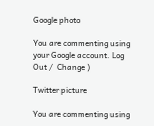Google photo

You are commenting using your Google account. Log Out /  Change )

Twitter picture

You are commenting using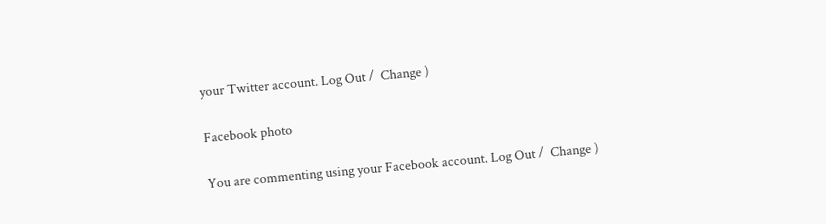your Twitter account. Log Out /  Change )

Facebook photo

You are commenting using your Facebook account. Log Out /  Change )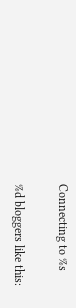Connecting to %s

%d bloggers like this: